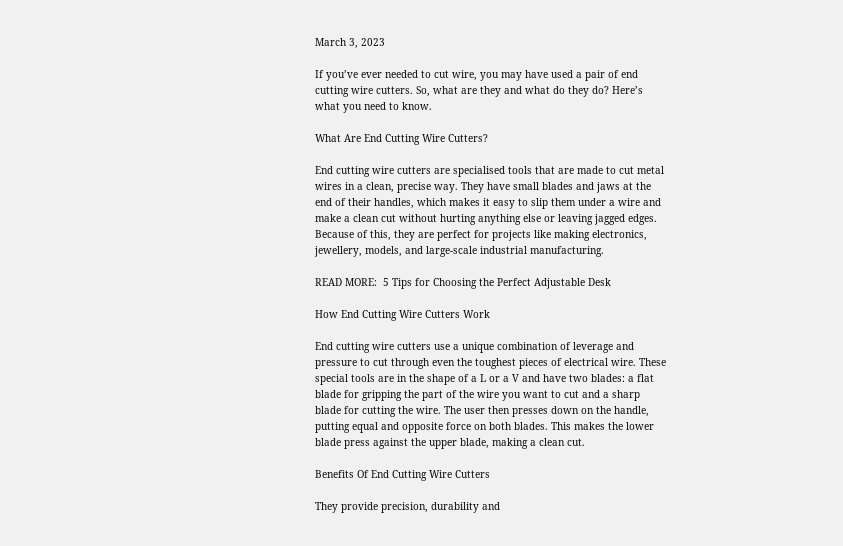March 3, 2023

If you’ve ever needed to cut wire, you may have used a pair of end cutting wire cutters. So, what are they and what do they do? Here’s what you need to know.

What Are End Cutting Wire Cutters?

End cutting wire cutters are specialised tools that are made to cut metal wires in a clean, precise way. They have small blades and jaws at the end of their handles, which makes it easy to slip them under a wire and make a clean cut without hurting anything else or leaving jagged edges. Because of this, they are perfect for projects like making electronics, jewellery, models, and large-scale industrial manufacturing.

READ MORE:  5 Tips for Choosing the Perfect Adjustable Desk

How End Cutting Wire Cutters Work

End cutting wire cutters use a unique combination of leverage and pressure to cut through even the toughest pieces of electrical wire. These special tools are in the shape of a L or a V and have two blades: a flat blade for gripping the part of the wire you want to cut and a sharp blade for cutting the wire. The user then presses down on the handle, putting equal and opposite force on both blades. This makes the lower blade press against the upper blade, making a clean cut.

Benefits Of End Cutting Wire Cutters

They provide precision, durability and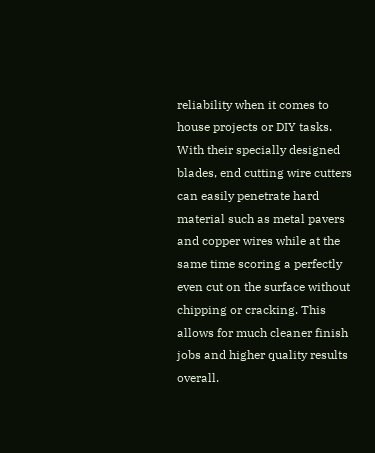reliability when it comes to house projects or DIY tasks. With their specially designed blades, end cutting wire cutters can easily penetrate hard material such as metal pavers and copper wires while at the same time scoring a perfectly even cut on the surface without chipping or cracking. This allows for much cleaner finish jobs and higher quality results overall.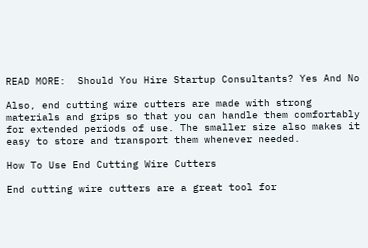READ MORE:  Should You Hire Startup Consultants? Yes And No

Also, end cutting wire cutters are made with strong materials and grips so that you can handle them comfortably for extended periods of use. The smaller size also makes it easy to store and transport them whenever needed.

How To Use End Cutting Wire Cutters

End cutting wire cutters are a great tool for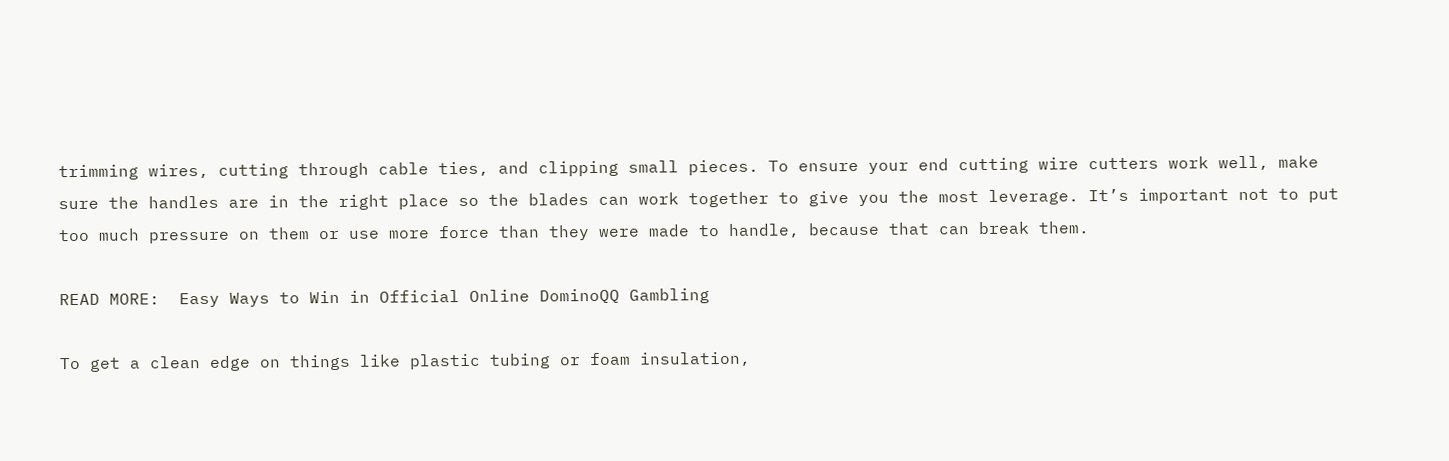trimming wires, cutting through cable ties, and clipping small pieces. To ensure your end cutting wire cutters work well, make sure the handles are in the right place so the blades can work together to give you the most leverage. It’s important not to put too much pressure on them or use more force than they were made to handle, because that can break them.

READ MORE:  Easy Ways to Win in Official Online DominoQQ Gambling

To get a clean edge on things like plastic tubing or foam insulation,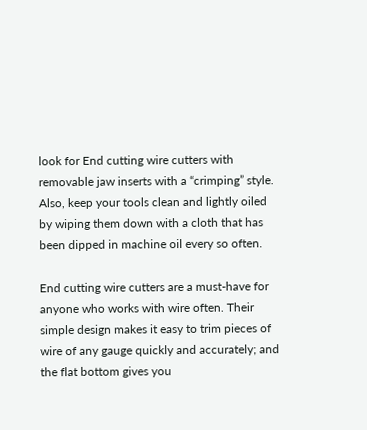look for End cutting wire cutters with removable jaw inserts with a “crimping” style. Also, keep your tools clean and lightly oiled by wiping them down with a cloth that has been dipped in machine oil every so often.

End cutting wire cutters are a must-have for anyone who works with wire often. Their simple design makes it easy to trim pieces of wire of any gauge quickly and accurately; and the flat bottom gives you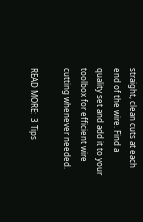straight, clean cuts at each end of the wire. Find a quality set and add it to your toolbox for efficient wire cutting whenever needed.

READ MORE:  3 Tips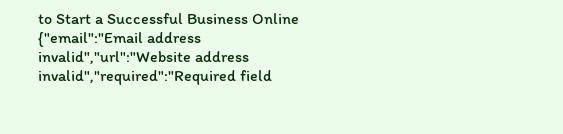to Start a Successful Business Online
{"email":"Email address invalid","url":"Website address invalid","required":"Required field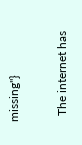missing"}

  The internet has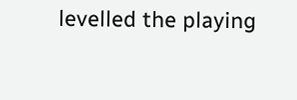levelled the playing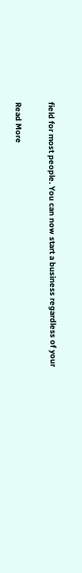field for most people. You can now start a business regardless of your

Read More